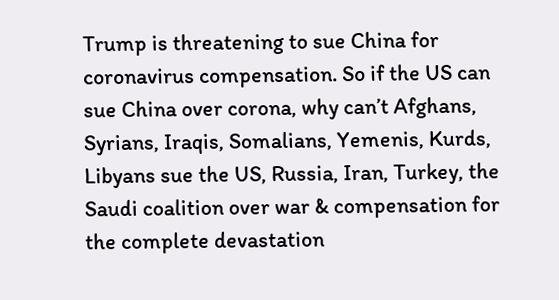Trump is threatening to sue China for coronavirus compensation. So if the US can sue China over corona, why can’t Afghans, Syrians, Iraqis, Somalians, Yemenis, Kurds, Libyans sue the US, Russia, Iran, Turkey, the Saudi coalition over war & compensation for the complete devastation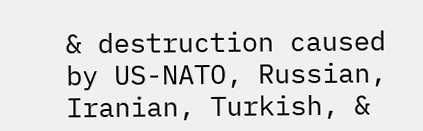& destruction caused by US-NATO, Russian, Iranian, Turkish, &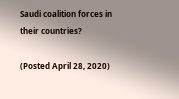Saudi coalition forces in their countries?

(Posted April 28, 2020)